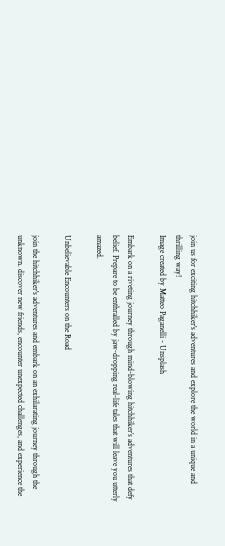join us for exciting hitchhiker's adventures and explore the world in a unique and thrilling way!
Image created by Matteo Paganelli - Unsplash

Embark on a riveting journey through mind-blowing hitchhiker’s adventures that defy belief. Prepare to be enthralled by jaw-dropping real-life tales that will leave you utterly amazed.

Unbelievable Encounters on the Road

join the hitchhiker's adventures and embark on an exhilarating journey through the unknown. discover new friends, encounter unexpected challenges, and experience the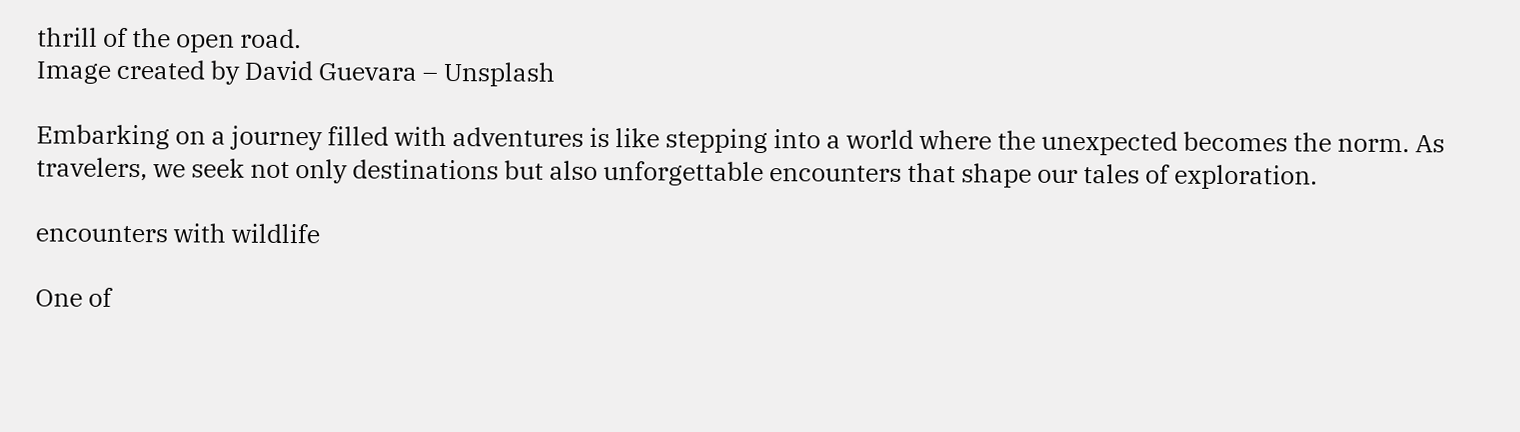thrill of the open road.
Image created by David Guevara – Unsplash

Embarking on a journey filled with adventures is like stepping into a world where the unexpected becomes the norm. As travelers, we seek not only destinations but also unforgettable encounters that shape our tales of exploration.

encounters with wildlife

One of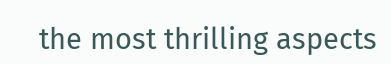the most thrilling aspects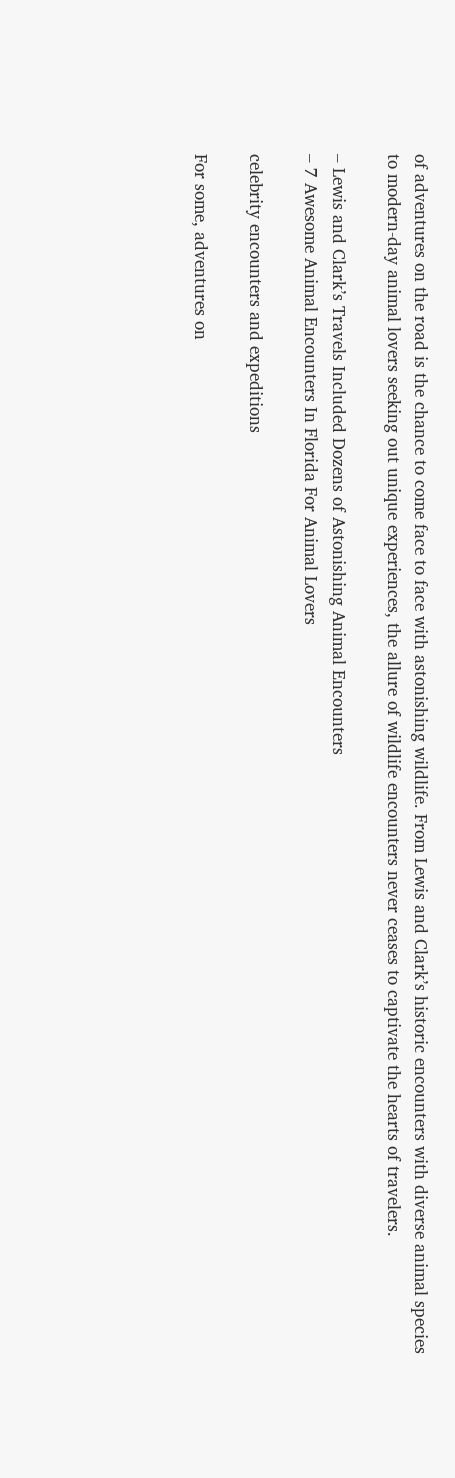of adventures on the road is the chance to come face to face with astonishing wildlife. From Lewis and Clark’s historic encounters with diverse animal species to modern-day animal lovers seeking out unique experiences, the allure of wildlife encounters never ceases to captivate the hearts of travelers.

– Lewis and Clark’s Travels Included Dozens of Astonishing Animal Encounters
– 7 Awesome Animal Encounters In Florida For Animal Lovers

celebrity encounters and expeditions

For some, adventures on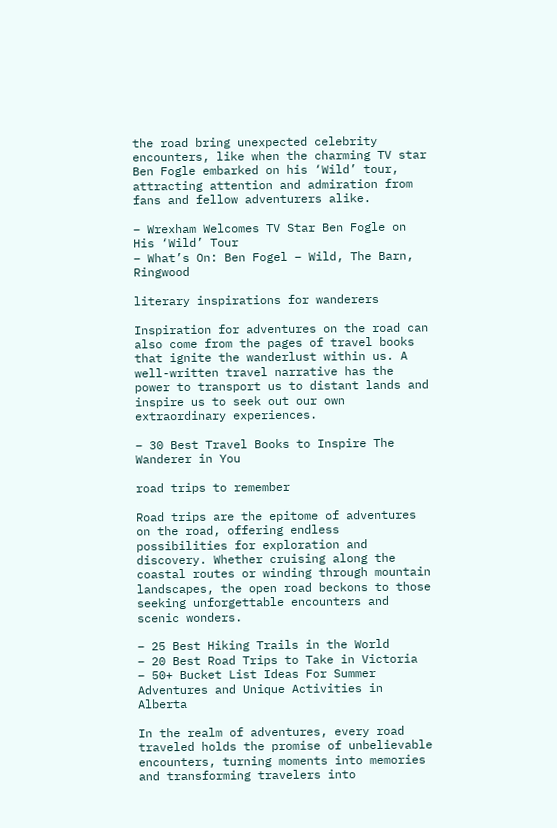the road bring unexpected celebrity encounters, like when the charming TV star Ben Fogle embarked on his ‘Wild’ tour, attracting attention and admiration from fans and fellow adventurers alike.

– Wrexham Welcomes TV Star Ben Fogle on His ‘Wild’ Tour
– What’s On: Ben Fogel – Wild, The Barn, Ringwood

literary inspirations for wanderers

Inspiration for adventures on the road can also come from the pages of travel books that ignite the wanderlust within us. A well-written travel narrative has the power to transport us to distant lands and inspire us to seek out our own extraordinary experiences.

– 30 Best Travel Books to Inspire The Wanderer in You

road trips to remember

Road trips are the epitome of adventures on the road, offering endless possibilities for exploration and discovery. Whether cruising along the coastal routes or winding through mountain landscapes, the open road beckons to those seeking unforgettable encounters and scenic wonders.

– 25 Best Hiking Trails in the World
– 20 Best Road Trips to Take in Victoria
– 50+ Bucket List Ideas For Summer Adventures and Unique Activities in Alberta

In the realm of adventures, every road traveled holds the promise of unbelievable encounters, turning moments into memories and transforming travelers into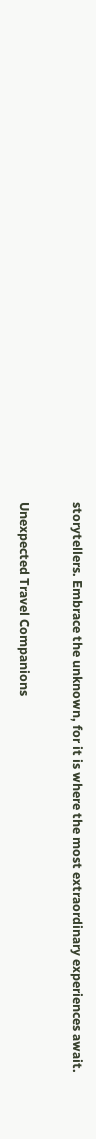storytellers. Embrace the unknown, for it is where the most extraordinary experiences await.

Unexpected Travel Companions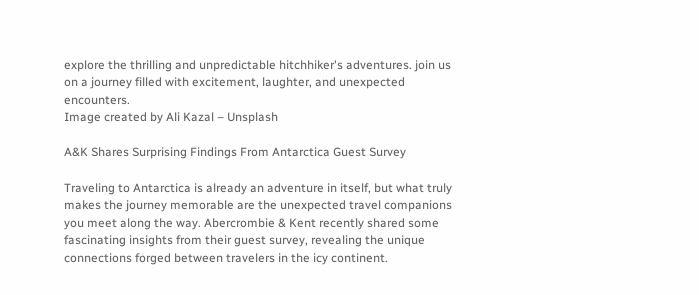explore the thrilling and unpredictable hitchhiker's adventures. join us on a journey filled with excitement, laughter, and unexpected encounters.
Image created by Ali Kazal – Unsplash

A&K Shares Surprising Findings From Antarctica Guest Survey

Traveling to Antarctica is already an adventure in itself, but what truly makes the journey memorable are the unexpected travel companions you meet along the way. Abercrombie & Kent recently shared some fascinating insights from their guest survey, revealing the unique connections forged between travelers in the icy continent.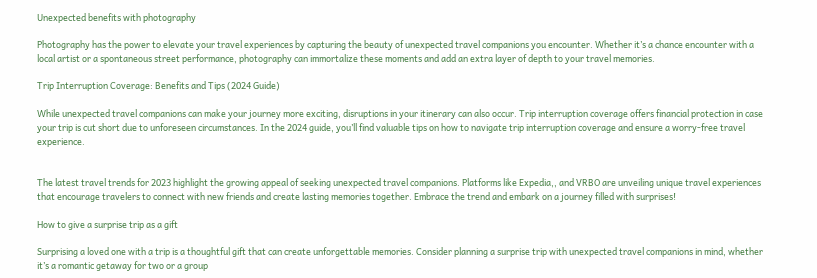Unexpected benefits with photography

Photography has the power to elevate your travel experiences by capturing the beauty of unexpected travel companions you encounter. Whether it’s a chance encounter with a local artist or a spontaneous street performance, photography can immortalize these moments and add an extra layer of depth to your travel memories.

Trip Interruption Coverage: Benefits and Tips (2024 Guide)

While unexpected travel companions can make your journey more exciting, disruptions in your itinerary can also occur. Trip interruption coverage offers financial protection in case your trip is cut short due to unforeseen circumstances. In the 2024 guide, you’ll find valuable tips on how to navigate trip interruption coverage and ensure a worry-free travel experience.


The latest travel trends for 2023 highlight the growing appeal of seeking unexpected travel companions. Platforms like Expedia,, and VRBO are unveiling unique travel experiences that encourage travelers to connect with new friends and create lasting memories together. Embrace the trend and embark on a journey filled with surprises!

How to give a surprise trip as a gift

Surprising a loved one with a trip is a thoughtful gift that can create unforgettable memories. Consider planning a surprise trip with unexpected travel companions in mind, whether it’s a romantic getaway for two or a group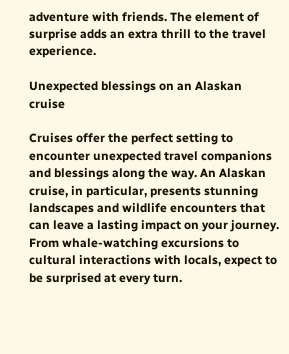adventure with friends. The element of surprise adds an extra thrill to the travel experience.

Unexpected blessings on an Alaskan cruise

Cruises offer the perfect setting to encounter unexpected travel companions and blessings along the way. An Alaskan cruise, in particular, presents stunning landscapes and wildlife encounters that can leave a lasting impact on your journey. From whale-watching excursions to cultural interactions with locals, expect to be surprised at every turn.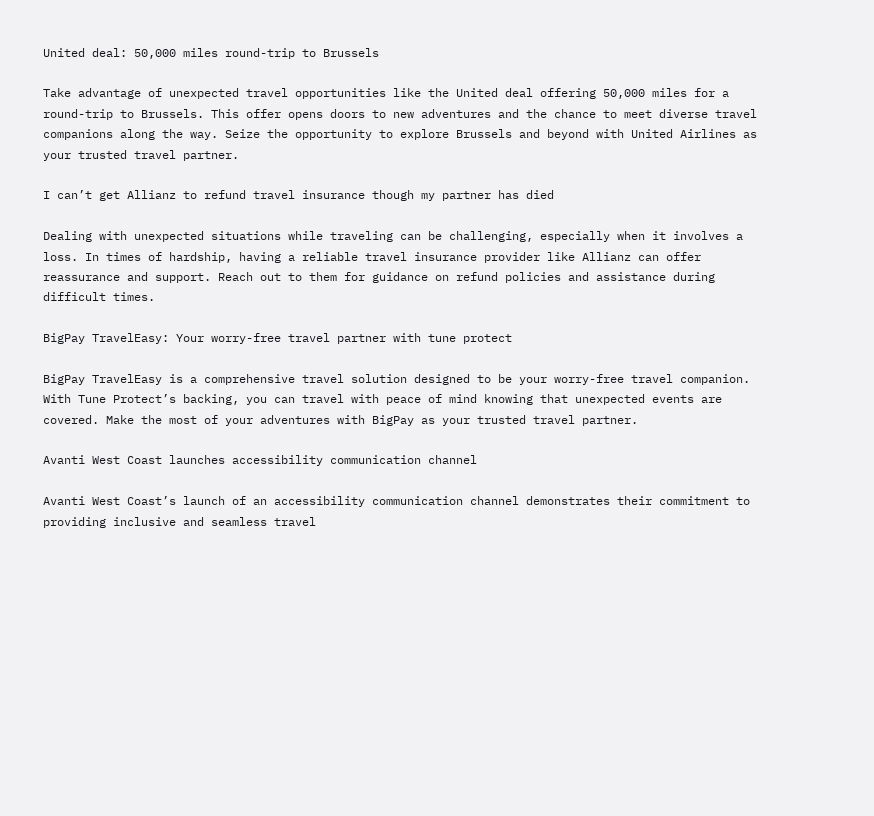United deal: 50,000 miles round-trip to Brussels

Take advantage of unexpected travel opportunities like the United deal offering 50,000 miles for a round-trip to Brussels. This offer opens doors to new adventures and the chance to meet diverse travel companions along the way. Seize the opportunity to explore Brussels and beyond with United Airlines as your trusted travel partner.

I can’t get Allianz to refund travel insurance though my partner has died

Dealing with unexpected situations while traveling can be challenging, especially when it involves a loss. In times of hardship, having a reliable travel insurance provider like Allianz can offer reassurance and support. Reach out to them for guidance on refund policies and assistance during difficult times.

BigPay TravelEasy: Your worry-free travel partner with tune protect

BigPay TravelEasy is a comprehensive travel solution designed to be your worry-free travel companion. With Tune Protect’s backing, you can travel with peace of mind knowing that unexpected events are covered. Make the most of your adventures with BigPay as your trusted travel partner.

Avanti West Coast launches accessibility communication channel

Avanti West Coast’s launch of an accessibility communication channel demonstrates their commitment to providing inclusive and seamless travel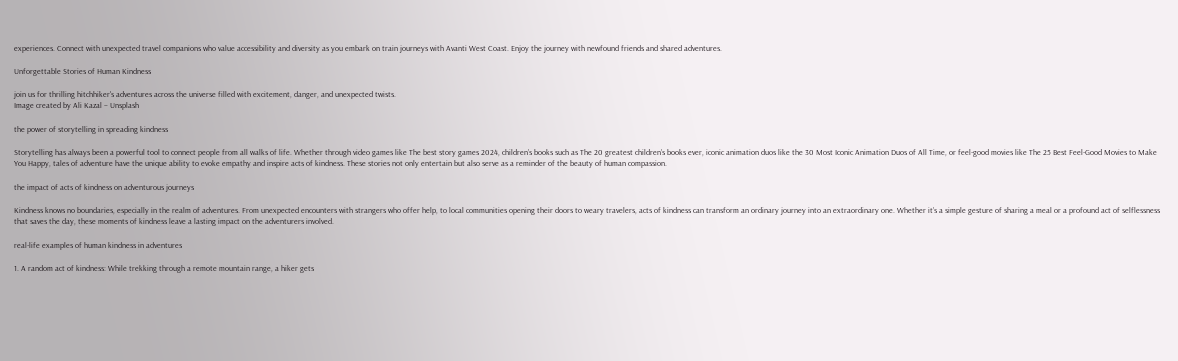experiences. Connect with unexpected travel companions who value accessibility and diversity as you embark on train journeys with Avanti West Coast. Enjoy the journey with newfound friends and shared adventures.

Unforgettable Stories of Human Kindness

join us for thrilling hitchhiker's adventures across the universe filled with excitement, danger, and unexpected twists.
Image created by Ali Kazal – Unsplash

the power of storytelling in spreading kindness

Storytelling has always been a powerful tool to connect people from all walks of life. Whether through video games like The best story games 2024, children’s books such as The 20 greatest children’s books ever, iconic animation duos like the 30 Most Iconic Animation Duos of All Time, or feel-good movies like The 25 Best Feel-Good Movies to Make You Happy, tales of adventure have the unique ability to evoke empathy and inspire acts of kindness. These stories not only entertain but also serve as a reminder of the beauty of human compassion.

the impact of acts of kindness on adventurous journeys

Kindness knows no boundaries, especially in the realm of adventures. From unexpected encounters with strangers who offer help, to local communities opening their doors to weary travelers, acts of kindness can transform an ordinary journey into an extraordinary one. Whether it’s a simple gesture of sharing a meal or a profound act of selflessness that saves the day, these moments of kindness leave a lasting impact on the adventurers involved.

real-life examples of human kindness in adventures

1. A random act of kindness: While trekking through a remote mountain range, a hiker gets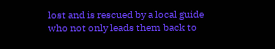lost and is rescued by a local guide who not only leads them back to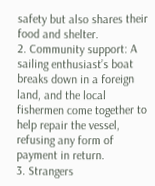safety but also shares their food and shelter.
2. Community support: A sailing enthusiast’s boat breaks down in a foreign land, and the local fishermen come together to help repair the vessel, refusing any form of payment in return.
3. Strangers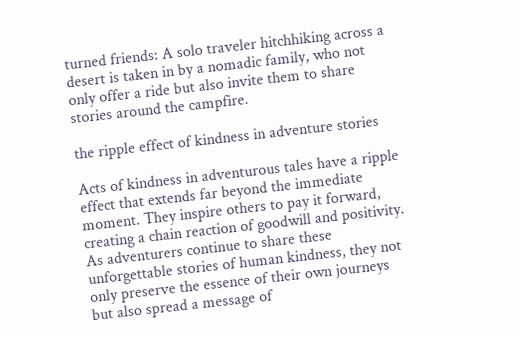turned friends: A solo traveler hitchhiking across a desert is taken in by a nomadic family, who not only offer a ride but also invite them to share stories around the campfire.

the ripple effect of kindness in adventure stories

Acts of kindness in adventurous tales have a ripple effect that extends far beyond the immediate moment. They inspire others to pay it forward, creating a chain reaction of goodwill and positivity. As adventurers continue to share these unforgettable stories of human kindness, they not only preserve the essence of their own journeys but also spread a message of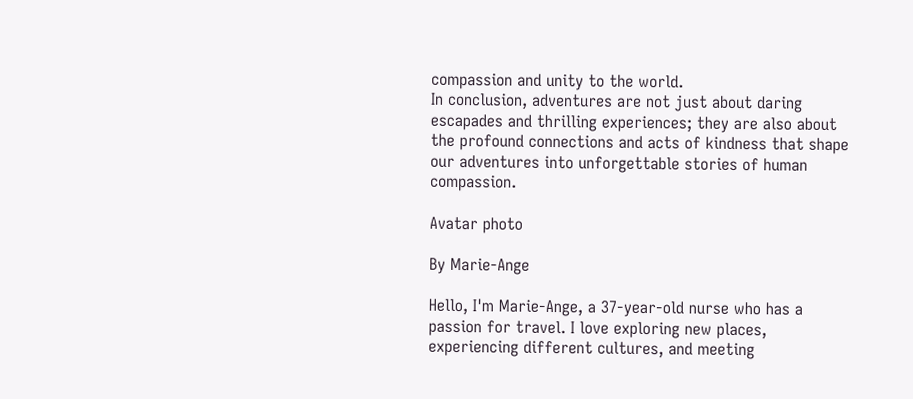compassion and unity to the world.
In conclusion, adventures are not just about daring escapades and thrilling experiences; they are also about the profound connections and acts of kindness that shape our adventures into unforgettable stories of human compassion.

Avatar photo

By Marie-Ange

Hello, I'm Marie-Ange, a 37-year-old nurse who has a passion for travel. I love exploring new places, experiencing different cultures, and meeting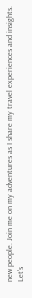new people. Join me on my adventures as I share my travel experiences and insights. Let's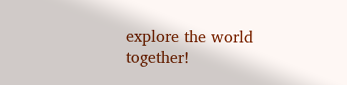explore the world together!